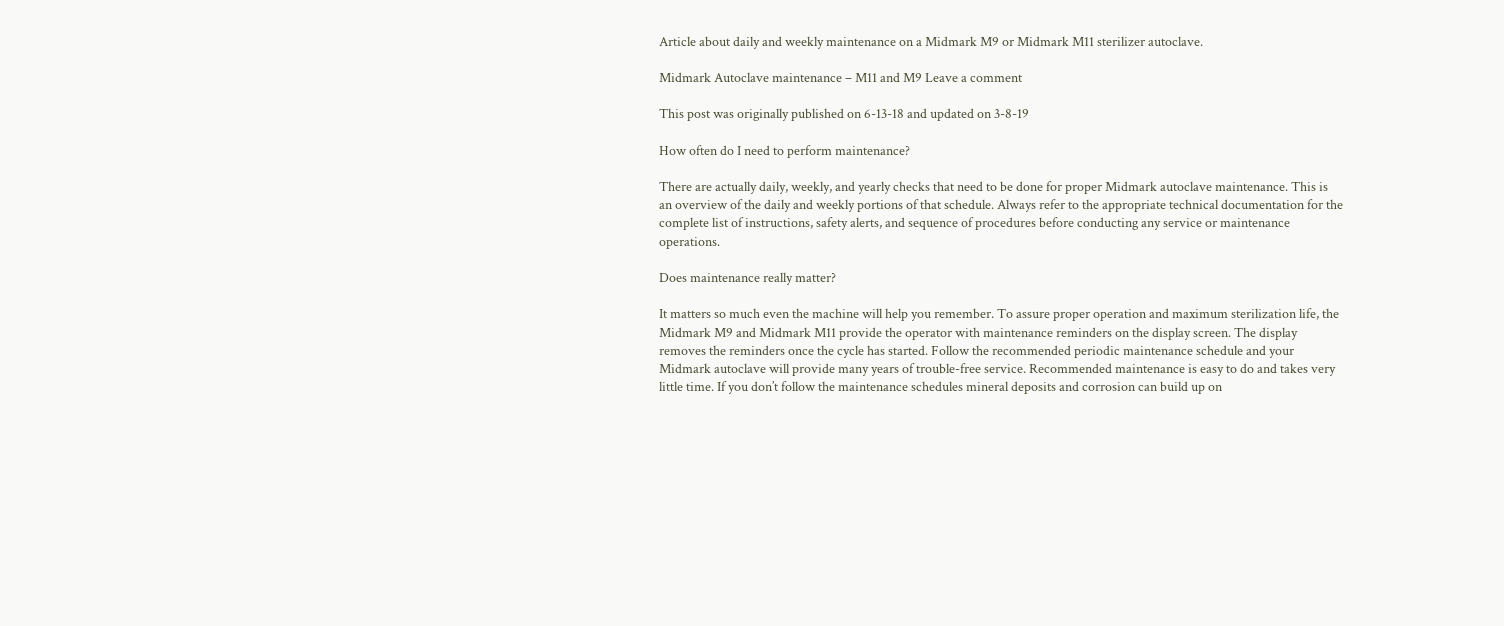Article about daily and weekly maintenance on a Midmark M9 or Midmark M11 sterilizer autoclave.

Midmark Autoclave maintenance – M11 and M9 Leave a comment

This post was originally published on 6-13-18 and updated on 3-8-19

How often do I need to perform maintenance?

There are actually daily, weekly, and yearly checks that need to be done for proper Midmark autoclave maintenance. This is an overview of the daily and weekly portions of that schedule. Always refer to the appropriate technical documentation for the complete list of instructions, safety alerts, and sequence of procedures before conducting any service or maintenance operations.

Does maintenance really matter?

It matters so much even the machine will help you remember. To assure proper operation and maximum sterilization life, the Midmark M9 and Midmark M11 provide the operator with maintenance reminders on the display screen. The display removes the reminders once the cycle has started. Follow the recommended periodic maintenance schedule and your Midmark autoclave will provide many years of trouble-free service. Recommended maintenance is easy to do and takes very little time. If you don’t follow the maintenance schedules mineral deposits and corrosion can build up on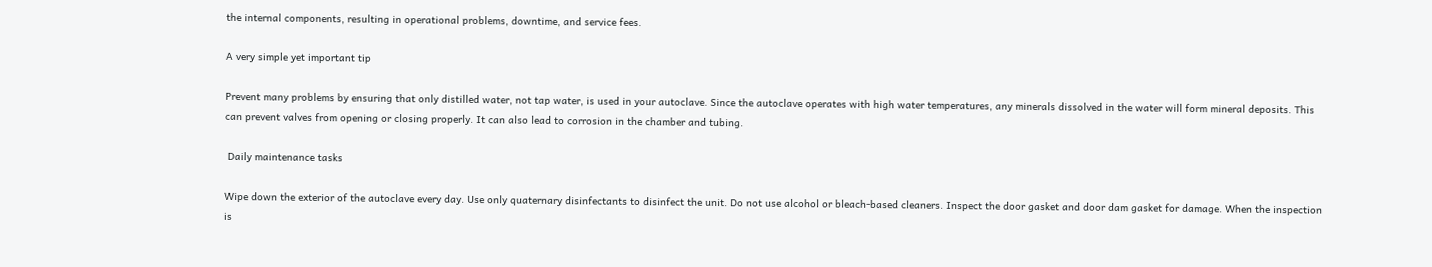the internal components, resulting in operational problems, downtime, and service fees.

A very simple yet important tip

Prevent many problems by ensuring that only distilled water, not tap water, is used in your autoclave. Since the autoclave operates with high water temperatures, any minerals dissolved in the water will form mineral deposits. This can prevent valves from opening or closing properly. It can also lead to corrosion in the chamber and tubing.

 Daily maintenance tasks

Wipe down the exterior of the autoclave every day. Use only quaternary disinfectants to disinfect the unit. Do not use alcohol or bleach-based cleaners. Inspect the door gasket and door dam gasket for damage. When the inspection is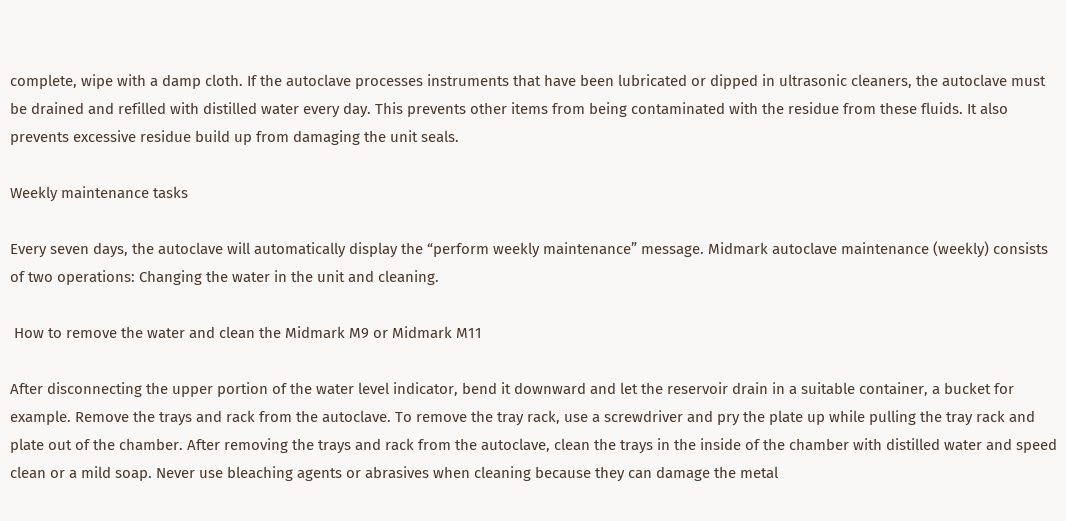complete, wipe with a damp cloth. If the autoclave processes instruments that have been lubricated or dipped in ultrasonic cleaners, the autoclave must be drained and refilled with distilled water every day. This prevents other items from being contaminated with the residue from these fluids. It also prevents excessive residue build up from damaging the unit seals.

Weekly maintenance tasks

Every seven days, the autoclave will automatically display the “perform weekly maintenance” message. Midmark autoclave maintenance (weekly) consists of two operations: Changing the water in the unit and cleaning.

 How to remove the water and clean the Midmark M9 or Midmark M11

After disconnecting the upper portion of the water level indicator, bend it downward and let the reservoir drain in a suitable container, a bucket for example. Remove the trays and rack from the autoclave. To remove the tray rack, use a screwdriver and pry the plate up while pulling the tray rack and plate out of the chamber. After removing the trays and rack from the autoclave, clean the trays in the inside of the chamber with distilled water and speed clean or a mild soap. Never use bleaching agents or abrasives when cleaning because they can damage the metal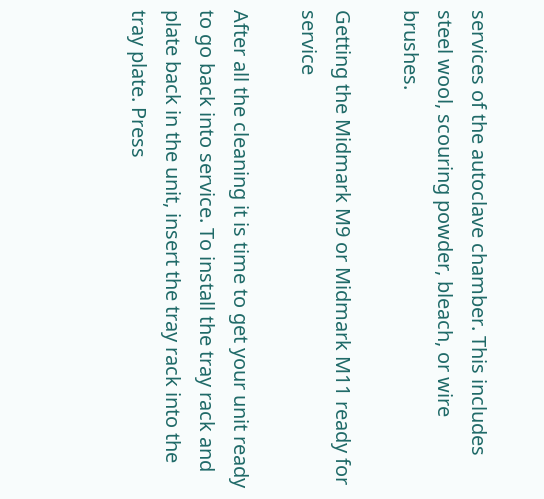services of the autoclave chamber. This includes steel wool, scouring powder, bleach, or wire brushes.

Getting the Midmark M9 or Midmark M11 ready for service

After all the cleaning it is time to get your unit ready to go back into service. To install the tray rack and plate back in the unit, insert the tray rack into the tray plate. Press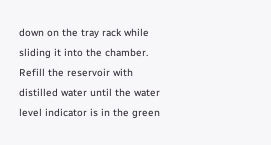down on the tray rack while sliding it into the chamber. Refill the reservoir with distilled water until the water level indicator is in the green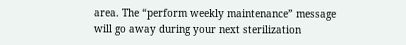area. The “perform weekly maintenance” message will go away during your next sterilization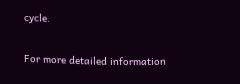cycle.

For more detailed information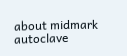about midmark autoclave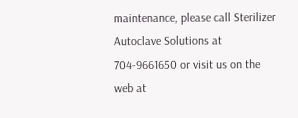maintenance, please call Sterilizer Autoclave Solutions at 704-9661650 or visit us on the web at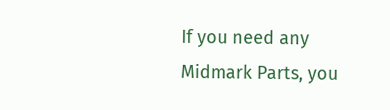If you need any Midmark Parts, you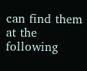can find them at the following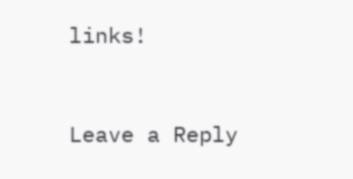links!


Leave a Reply